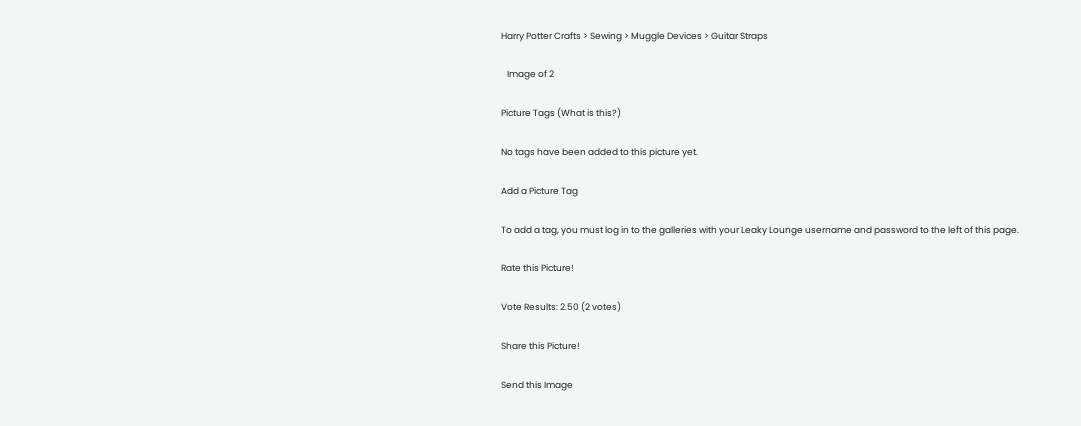Harry Potter Crafts > Sewing > Muggle Devices > Guitar Straps

   Image of 2

Picture Tags (What is this?)

No tags have been added to this picture yet.

Add a Picture Tag

To add a tag, you must log in to the galleries with your Leaky Lounge username and password to the left of this page.

Rate this Picture!

Vote Results: 2.50 (2 votes)

Share this Picture!

Send this Image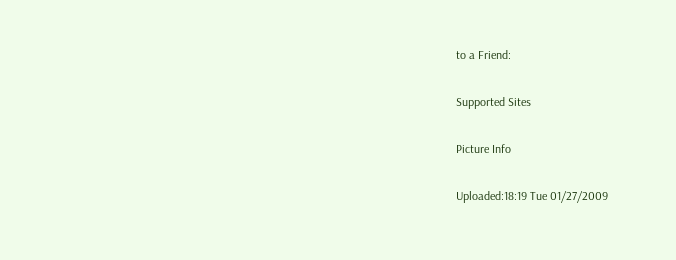to a Friend:

Supported Sites

Picture Info

Uploaded:18:19 Tue 01/27/2009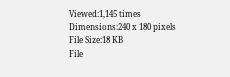Viewed:1,145 times
Dimensions:240 x 180 pixels
File Size:18 KB
File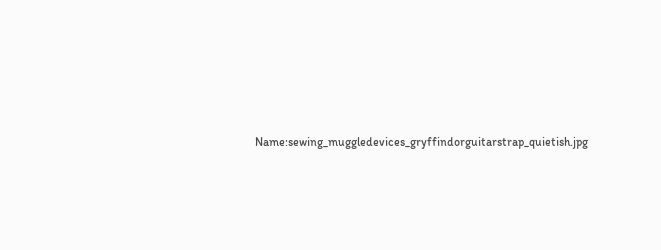Name:sewing_muggledevices_gryffindorguitarstrap_quietish.jpg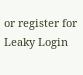or register for Leaky Login